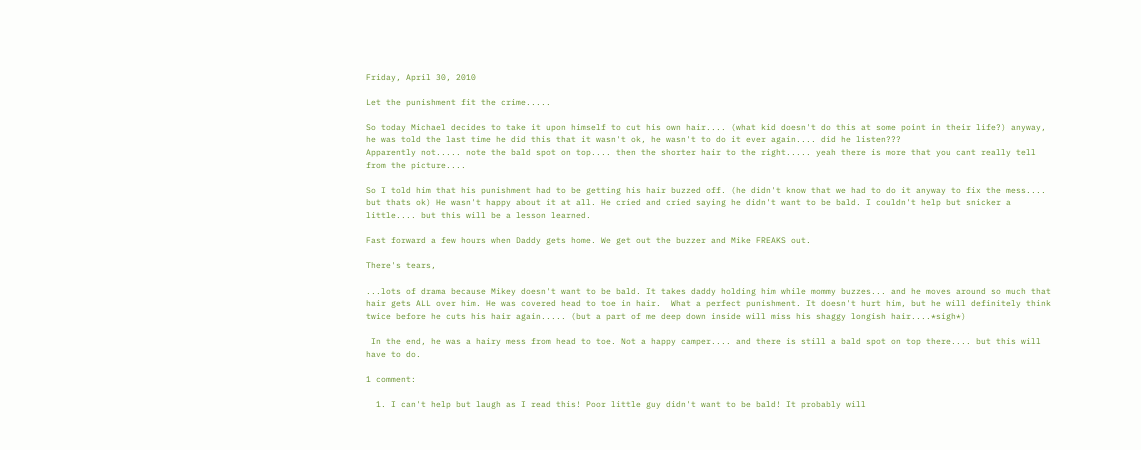Friday, April 30, 2010

Let the punishment fit the crime.....

So today Michael decides to take it upon himself to cut his own hair.... (what kid doesn't do this at some point in their life?) anyway, he was told the last time he did this that it wasn't ok, he wasn't to do it ever again.... did he listen???
Apparently not..... note the bald spot on top.... then the shorter hair to the right..... yeah there is more that you cant really tell from the picture....

So I told him that his punishment had to be getting his hair buzzed off. (he didn't know that we had to do it anyway to fix the mess.... but thats ok) He wasn't happy about it at all. He cried and cried saying he didn't want to be bald. I couldn't help but snicker a little.... but this will be a lesson learned.

Fast forward a few hours when Daddy gets home. We get out the buzzer and Mike FREAKS out.

There's tears,

...lots of drama because Mikey doesn't want to be bald. It takes daddy holding him while mommy buzzes... and he moves around so much that hair gets ALL over him. He was covered head to toe in hair.  What a perfect punishment. It doesn't hurt him, but he will definitely think twice before he cuts his hair again..... (but a part of me deep down inside will miss his shaggy longish hair....*sigh*)

 In the end, he was a hairy mess from head to toe. Not a happy camper.... and there is still a bald spot on top there.... but this will have to do.

1 comment:

  1. I can't help but laugh as I read this! Poor little guy didn't want to be bald! It probably will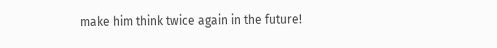make him think twice again in the future!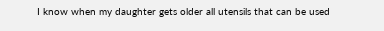I know when my daughter gets older all utensils that can be used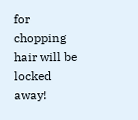for chopping hair will be locked away!